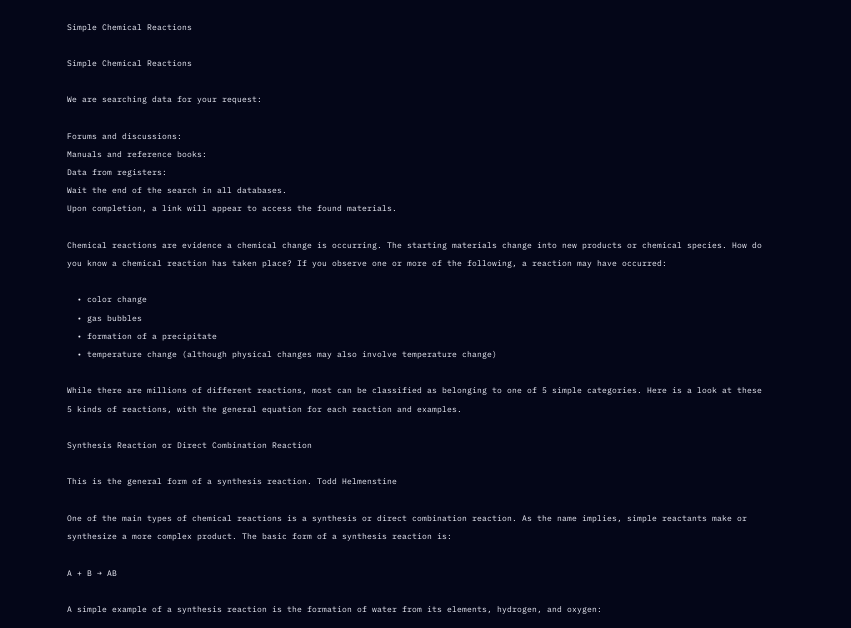Simple Chemical Reactions

Simple Chemical Reactions

We are searching data for your request:

Forums and discussions:
Manuals and reference books:
Data from registers:
Wait the end of the search in all databases.
Upon completion, a link will appear to access the found materials.

Chemical reactions are evidence a chemical change is occurring. The starting materials change into new products or chemical species. How do you know a chemical reaction has taken place? If you observe one or more of the following, a reaction may have occurred:

  • color change
  • gas bubbles
  • formation of a precipitate
  • temperature change (although physical changes may also involve temperature change)

While there are millions of different reactions, most can be classified as belonging to one of 5 simple categories. Here is a look at these 5 kinds of reactions, with the general equation for each reaction and examples.

Synthesis Reaction or Direct Combination Reaction

This is the general form of a synthesis reaction. Todd Helmenstine

One of the main types of chemical reactions is a synthesis or direct combination reaction. As the name implies, simple reactants make or synthesize a more complex product. The basic form of a synthesis reaction is:

A + B → AB

A simple example of a synthesis reaction is the formation of water from its elements, hydrogen, and oxygen: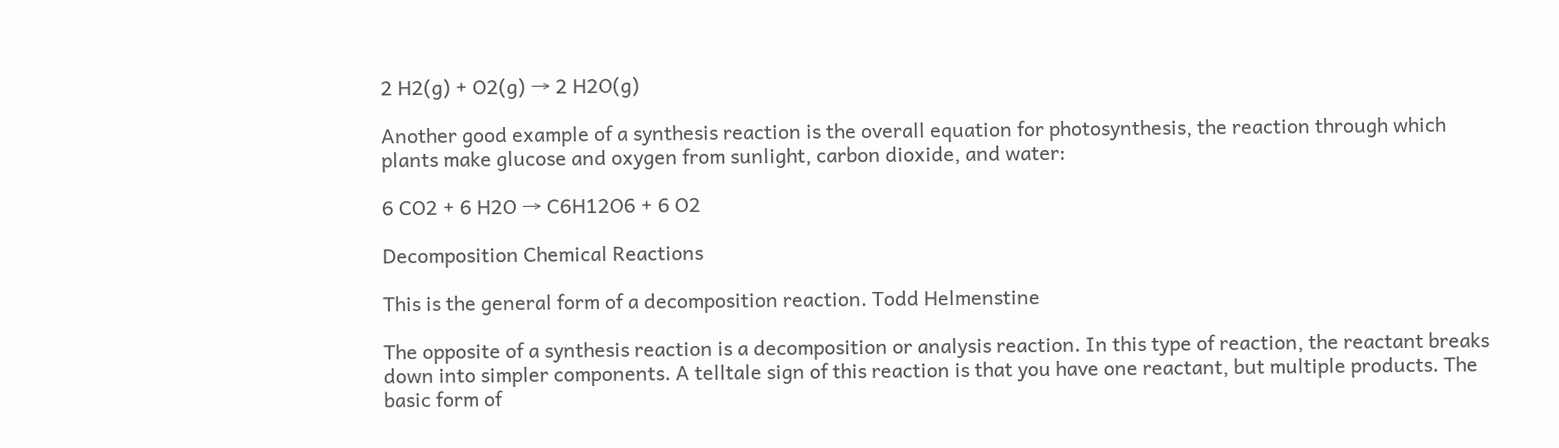2 H2(g) + O2(g) → 2 H2O(g)

Another good example of a synthesis reaction is the overall equation for photosynthesis, the reaction through which plants make glucose and oxygen from sunlight, carbon dioxide, and water:

6 CO2 + 6 H2O → C6H12O6 + 6 O2

Decomposition Chemical Reactions

This is the general form of a decomposition reaction. Todd Helmenstine

The opposite of a synthesis reaction is a decomposition or analysis reaction. In this type of reaction, the reactant breaks down into simpler components. A telltale sign of this reaction is that you have one reactant, but multiple products. The basic form of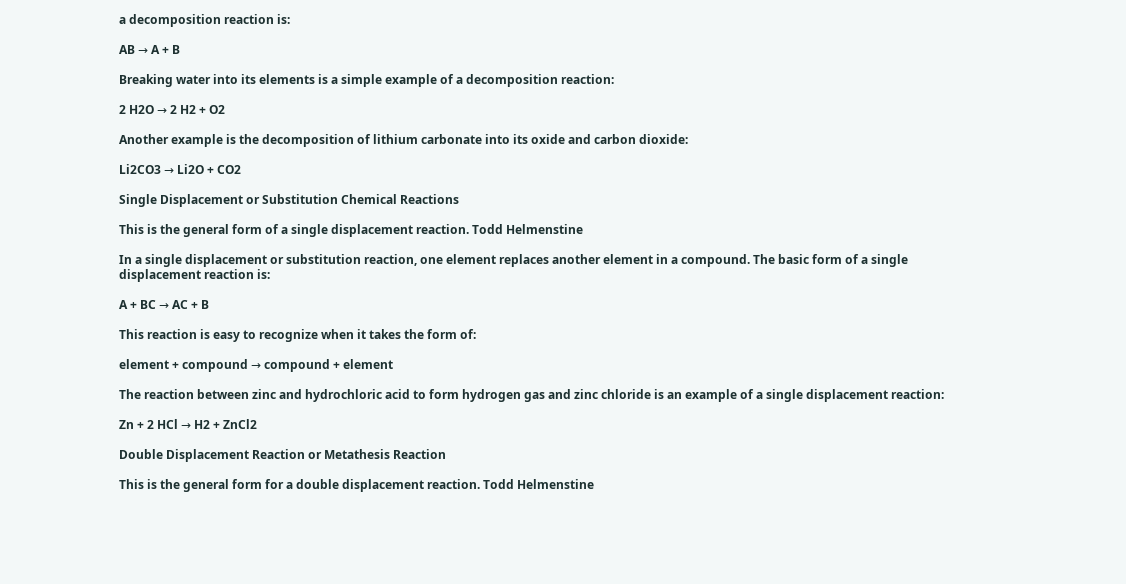a decomposition reaction is:

AB → A + B

Breaking water into its elements is a simple example of a decomposition reaction:

2 H2O → 2 H2 + O2

Another example is the decomposition of lithium carbonate into its oxide and carbon dioxide:

Li2CO3 → Li2O + CO2

Single Displacement or Substitution Chemical Reactions

This is the general form of a single displacement reaction. Todd Helmenstine

In a single displacement or substitution reaction, one element replaces another element in a compound. The basic form of a single displacement reaction is:

A + BC → AC + B

This reaction is easy to recognize when it takes the form of:

element + compound → compound + element

The reaction between zinc and hydrochloric acid to form hydrogen gas and zinc chloride is an example of a single displacement reaction:

Zn + 2 HCl → H2 + ZnCl2

Double Displacement Reaction or Metathesis Reaction

This is the general form for a double displacement reaction. Todd Helmenstine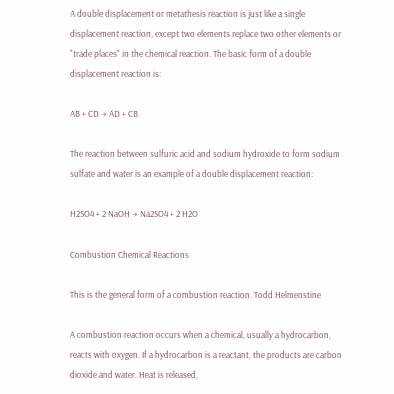A double displacement or metathesis reaction is just like a single displacement reaction, except two elements replace two other elements or "trade places" in the chemical reaction. The basic form of a double displacement reaction is:

AB + CD → AD + CB

The reaction between sulfuric acid and sodium hydroxide to form sodium sulfate and water is an example of a double displacement reaction:

H2SO4 + 2 NaOH → Na2SO4 + 2 H2O

Combustion Chemical Reactions

This is the general form of a combustion reaction. Todd Helmenstine

A combustion reaction occurs when a chemical, usually a hydrocarbon, reacts with oxygen. If a hydrocarbon is a reactant, the products are carbon dioxide and water. Heat is released,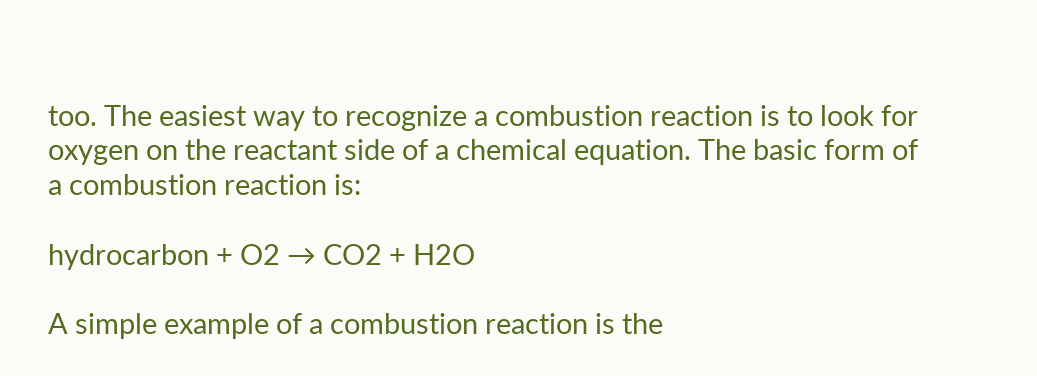too. The easiest way to recognize a combustion reaction is to look for oxygen on the reactant side of a chemical equation. The basic form of a combustion reaction is:

hydrocarbon + O2 → CO2 + H2O

A simple example of a combustion reaction is the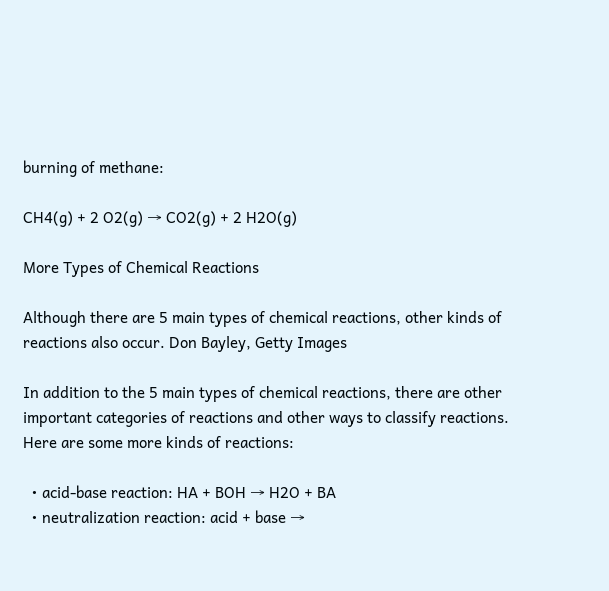burning of methane:

CH4(g) + 2 O2(g) → CO2(g) + 2 H2O(g)

More Types of Chemical Reactions

Although there are 5 main types of chemical reactions, other kinds of reactions also occur. Don Bayley, Getty Images

In addition to the 5 main types of chemical reactions, there are other important categories of reactions and other ways to classify reactions. Here are some more kinds of reactions:

  • acid-base reaction: HA + BOH → H2O + BA
  • neutralization reaction: acid + base →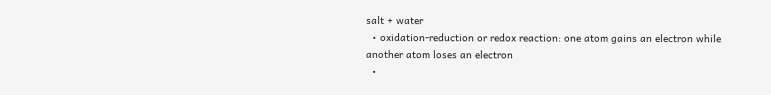salt + water
  • oxidation-reduction or redox reaction: one atom gains an electron while another atom loses an electron
  •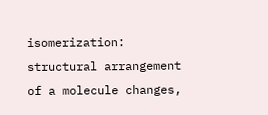isomerization: structural arrangement of a molecule changes,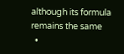although its formula remains the same
  •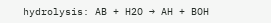hydrolysis: AB + H2O → AH + BOH